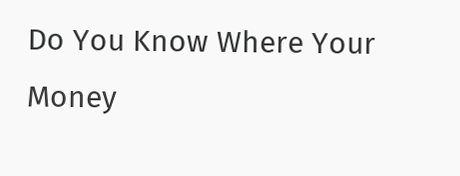Do You Know Where Your Money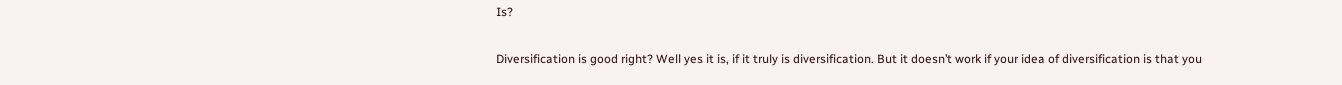Is?

Diversification is good right? Well yes it is, if it truly is diversification. But it doesn’t work if your idea of diversification is that you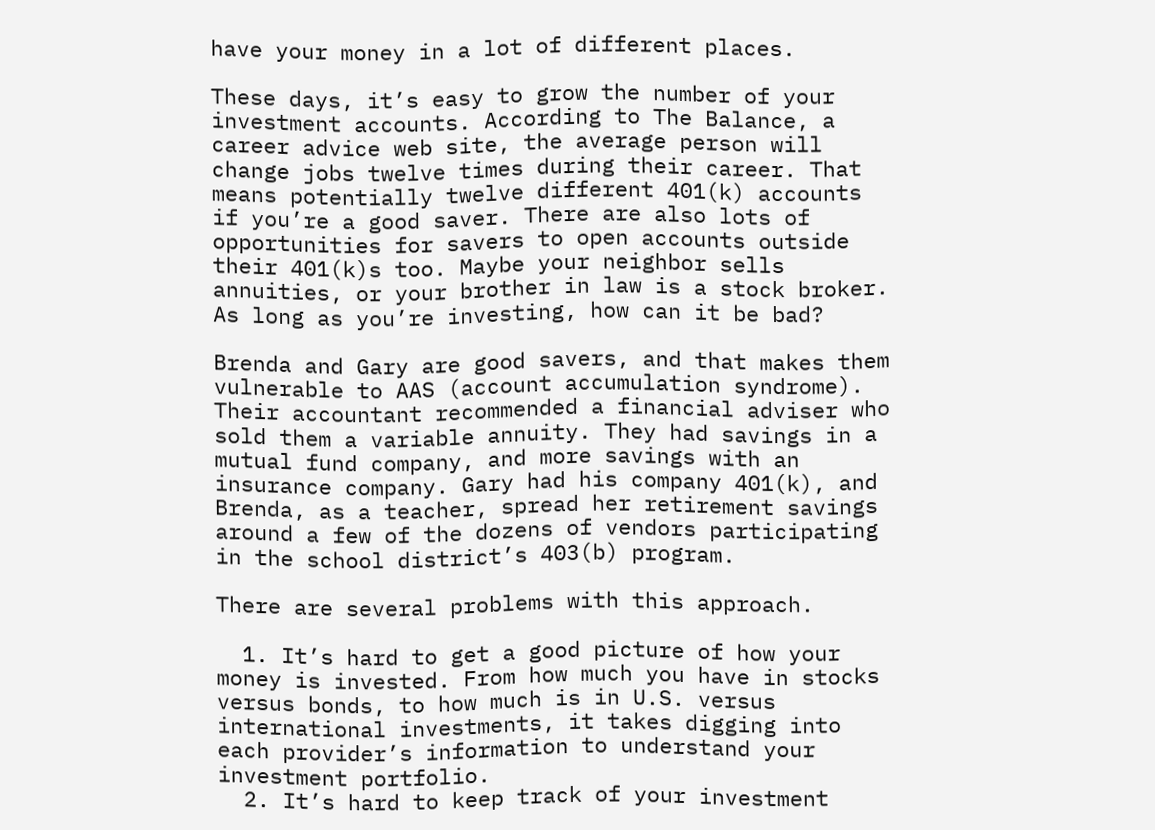have your money in a lot of different places.

These days, it’s easy to grow the number of your investment accounts. According to The Balance, a career advice web site, the average person will change jobs twelve times during their career. That means potentially twelve different 401(k) accounts if you’re a good saver. There are also lots of opportunities for savers to open accounts outside their 401(k)s too. Maybe your neighbor sells annuities, or your brother in law is a stock broker. As long as you’re investing, how can it be bad?

Brenda and Gary are good savers, and that makes them vulnerable to AAS (account accumulation syndrome). Their accountant recommended a financial adviser who sold them a variable annuity. They had savings in a mutual fund company, and more savings with an insurance company. Gary had his company 401(k), and Brenda, as a teacher, spread her retirement savings around a few of the dozens of vendors participating in the school district’s 403(b) program.

There are several problems with this approach.

  1. It’s hard to get a good picture of how your money is invested. From how much you have in stocks versus bonds, to how much is in U.S. versus international investments, it takes digging into each provider’s information to understand your investment portfolio.
  2. It’s hard to keep track of your investment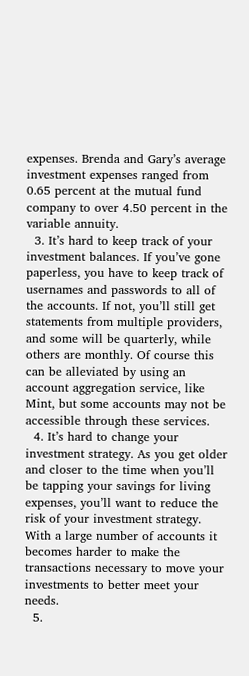expenses. Brenda and Gary’s average investment expenses ranged from 0.65 percent at the mutual fund company to over 4.50 percent in the variable annuity.
  3. It’s hard to keep track of your investment balances. If you’ve gone paperless, you have to keep track of usernames and passwords to all of the accounts. If not, you’ll still get statements from multiple providers, and some will be quarterly, while others are monthly. Of course this can be alleviated by using an account aggregation service, like Mint, but some accounts may not be accessible through these services.
  4. It’s hard to change your investment strategy. As you get older and closer to the time when you’ll be tapping your savings for living expenses, you’ll want to reduce the risk of your investment strategy. With a large number of accounts it becomes harder to make the transactions necessary to move your investments to better meet your needs.
  5.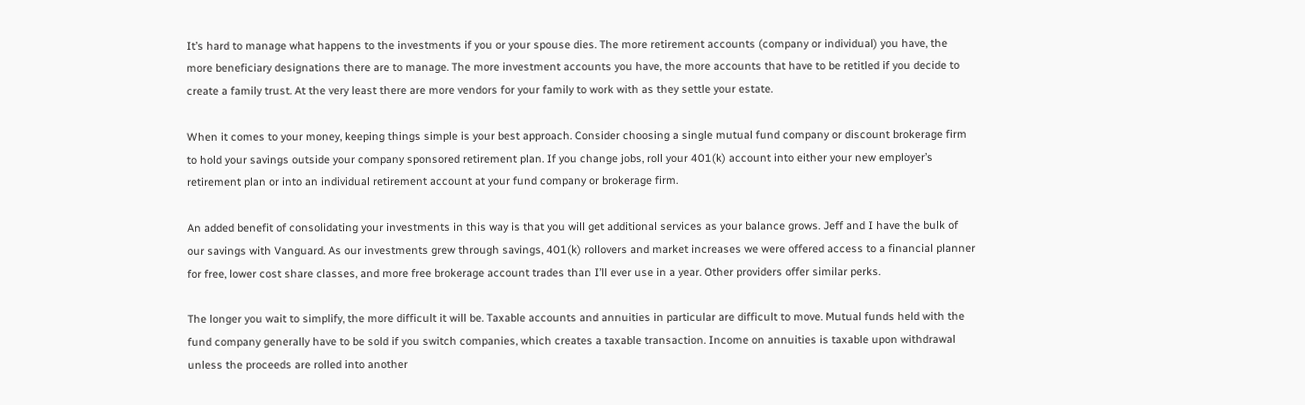It’s hard to manage what happens to the investments if you or your spouse dies. The more retirement accounts (company or individual) you have, the more beneficiary designations there are to manage. The more investment accounts you have, the more accounts that have to be retitled if you decide to create a family trust. At the very least there are more vendors for your family to work with as they settle your estate.

When it comes to your money, keeping things simple is your best approach. Consider choosing a single mutual fund company or discount brokerage firm to hold your savings outside your company sponsored retirement plan. If you change jobs, roll your 401(k) account into either your new employer’s retirement plan or into an individual retirement account at your fund company or brokerage firm.

An added benefit of consolidating your investments in this way is that you will get additional services as your balance grows. Jeff and I have the bulk of our savings with Vanguard. As our investments grew through savings, 401(k) rollovers and market increases we were offered access to a financial planner for free, lower cost share classes, and more free brokerage account trades than I’ll ever use in a year. Other providers offer similar perks.

The longer you wait to simplify, the more difficult it will be. Taxable accounts and annuities in particular are difficult to move. Mutual funds held with the fund company generally have to be sold if you switch companies, which creates a taxable transaction. Income on annuities is taxable upon withdrawal unless the proceeds are rolled into another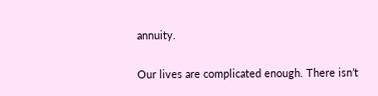annuity.

Our lives are complicated enough. There isn’t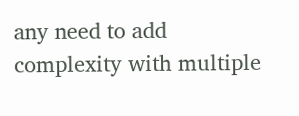any need to add complexity with multiple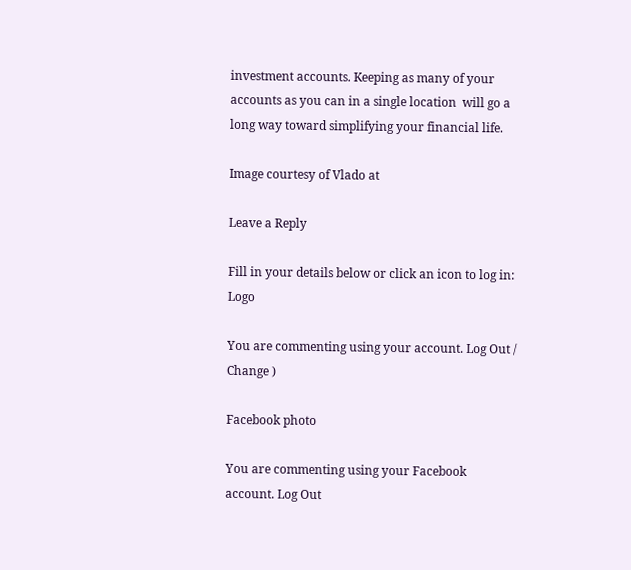investment accounts. Keeping as many of your accounts as you can in a single location  will go a long way toward simplifying your financial life.

Image courtesy of Vlado at

Leave a Reply

Fill in your details below or click an icon to log in: Logo

You are commenting using your account. Log Out /  Change )

Facebook photo

You are commenting using your Facebook account. Log Out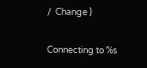/  Change )

Connecting to %s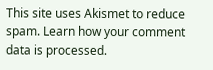This site uses Akismet to reduce spam. Learn how your comment data is processed.